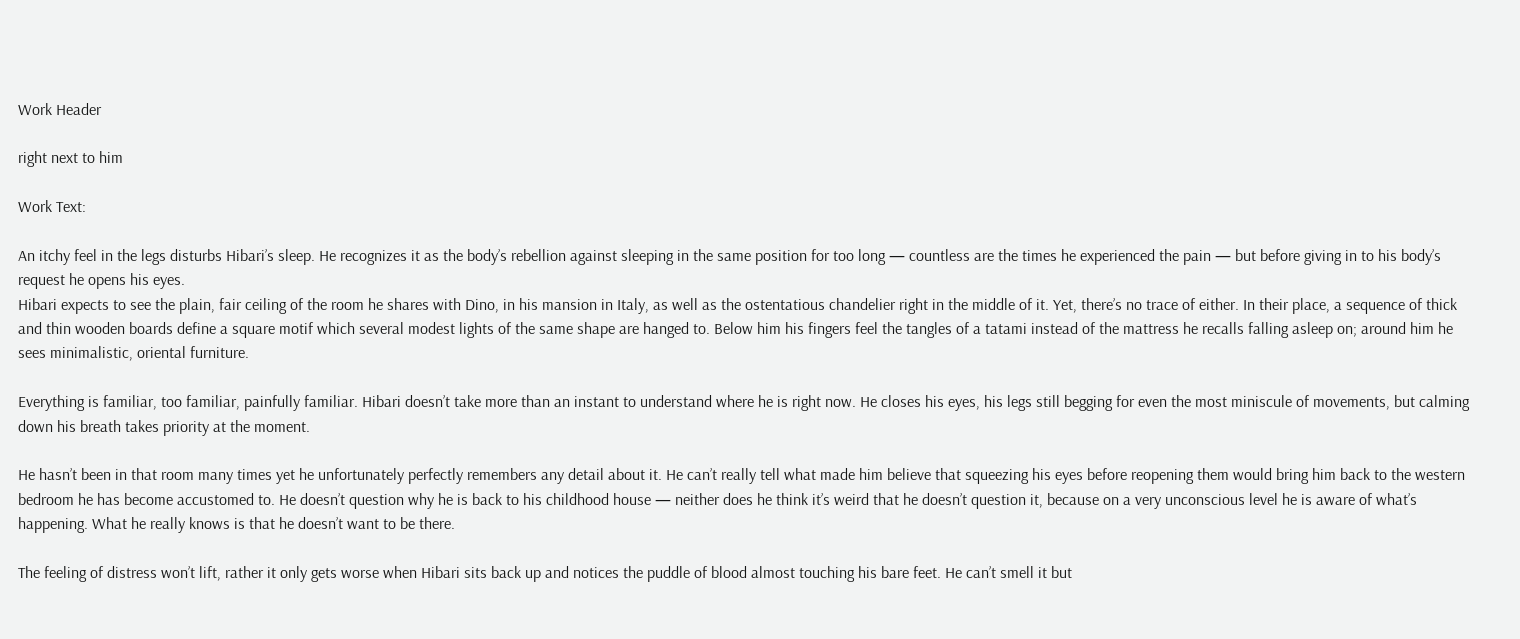Work Header

right next to him

Work Text:

An itchy feel in the legs disturbs Hibari’s sleep. He recognizes it as the body’s rebellion against sleeping in the same position for too long — countless are the times he experienced the pain — but before giving in to his body’s request he opens his eyes.
Hibari expects to see the plain, fair ceiling of the room he shares with Dino, in his mansion in Italy, as well as the ostentatious chandelier right in the middle of it. Yet, there’s no trace of either. In their place, a sequence of thick and thin wooden boards define a square motif which several modest lights of the same shape are hanged to. Below him his fingers feel the tangles of a tatami instead of the mattress he recalls falling asleep on; around him he sees minimalistic, oriental furniture.

Everything is familiar, too familiar, painfully familiar. Hibari doesn’t take more than an instant to understand where he is right now. He closes his eyes, his legs still begging for even the most miniscule of movements, but calming down his breath takes priority at the moment.

He hasn’t been in that room many times yet he unfortunately perfectly remembers any detail about it. He can’t really tell what made him believe that squeezing his eyes before reopening them would bring him back to the western bedroom he has become accustomed to. He doesn’t question why he is back to his childhood house — neither does he think it’s weird that he doesn’t question it, because on a very unconscious level he is aware of what’s happening. What he really knows is that he doesn’t want to be there.

The feeling of distress won’t lift, rather it only gets worse when Hibari sits back up and notices the puddle of blood almost touching his bare feet. He can’t smell it but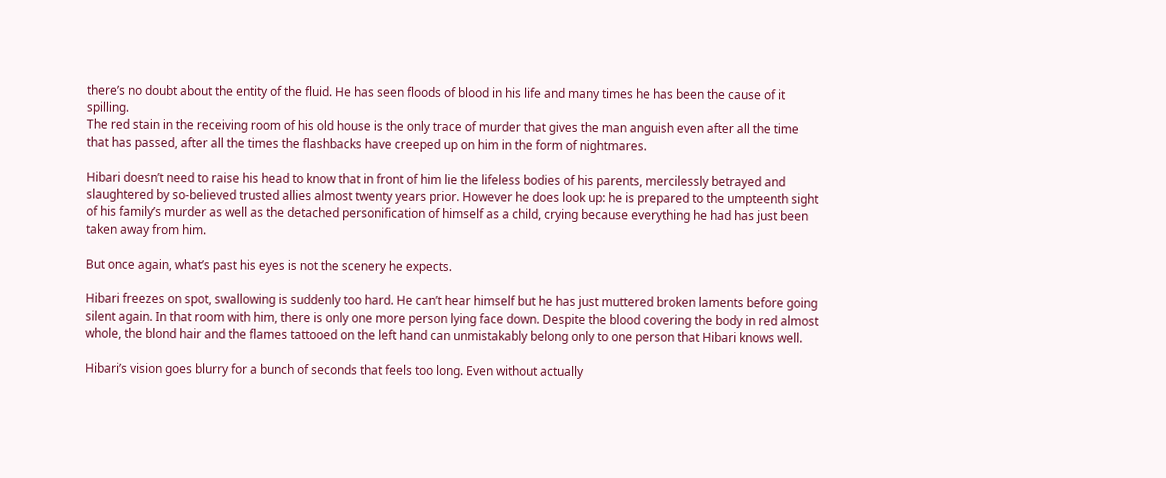there’s no doubt about the entity of the fluid. He has seen floods of blood in his life and many times he has been the cause of it spilling.
The red stain in the receiving room of his old house is the only trace of murder that gives the man anguish even after all the time that has passed, after all the times the flashbacks have creeped up on him in the form of nightmares.

Hibari doesn’t need to raise his head to know that in front of him lie the lifeless bodies of his parents, mercilessly betrayed and slaughtered by so-believed trusted allies almost twenty years prior. However he does look up: he is prepared to the umpteenth sight of his family’s murder as well as the detached personification of himself as a child, crying because everything he had has just been taken away from him.

But once again, what’s past his eyes is not the scenery he expects.

Hibari freezes on spot, swallowing is suddenly too hard. He can’t hear himself but he has just muttered broken laments before going silent again. In that room with him, there is only one more person lying face down. Despite the blood covering the body in red almost whole, the blond hair and the flames tattooed on the left hand can unmistakably belong only to one person that Hibari knows well.

Hibari’s vision goes blurry for a bunch of seconds that feels too long. Even without actually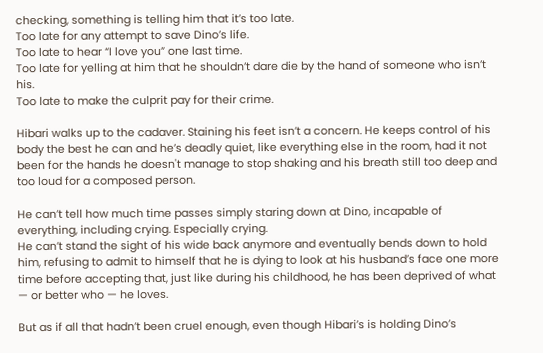checking, something is telling him that it’s too late.
Too late for any attempt to save Dino’s life.
Too late to hear “I love you” one last time.
Too late for yelling at him that he shouldn’t dare die by the hand of someone who isn’t his.
Too late to make the culprit pay for their crime.

Hibari walks up to the cadaver. Staining his feet isn’t a concern. He keeps control of his body the best he can and he’s deadly quiet, like everything else in the room, had it not been for the hands he doesn't manage to stop shaking and his breath still too deep and too loud for a composed person.

He can’t tell how much time passes simply staring down at Dino, incapable of everything, including crying. Especially crying.
He can’t stand the sight of his wide back anymore and eventually bends down to hold him, refusing to admit to himself that he is dying to look at his husband’s face one more time before accepting that, just like during his childhood, he has been deprived of what — or better who — he loves.

But as if all that hadn’t been cruel enough, even though Hibari’s is holding Dino’s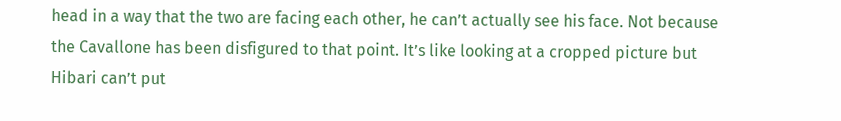head in a way that the two are facing each other, he can’t actually see his face. Not because the Cavallone has been disfigured to that point. It’s like looking at a cropped picture but Hibari can’t put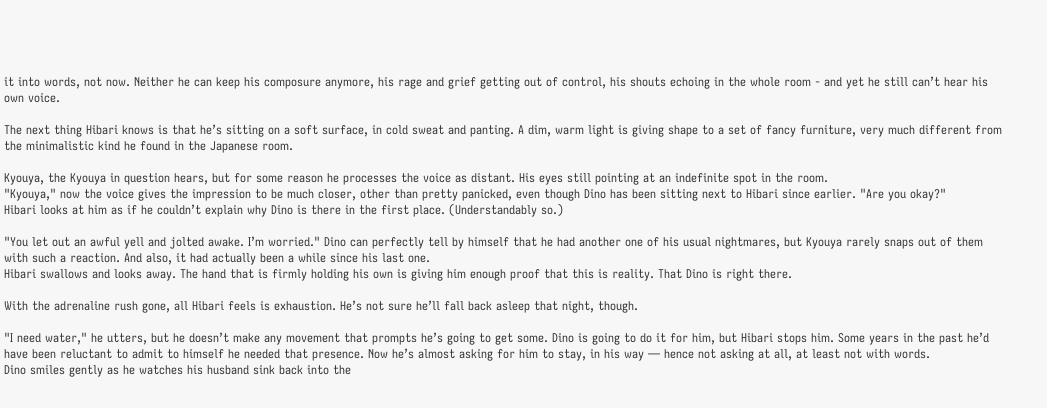it into words, not now. Neither he can keep his composure anymore, his rage and grief getting out of control, his shouts echoing in the whole room - and yet he still can’t hear his own voice.

The next thing Hibari knows is that he’s sitting on a soft surface, in cold sweat and panting. A dim, warm light is giving shape to a set of fancy furniture, very much different from the minimalistic kind he found in the Japanese room.

Kyouya, the Kyouya in question hears, but for some reason he processes the voice as distant. His eyes still pointing at an indefinite spot in the room.
"Kyouya," now the voice gives the impression to be much closer, other than pretty panicked, even though Dino has been sitting next to Hibari since earlier. "Are you okay?"
Hibari looks at him as if he couldn’t explain why Dino is there in the first place. (Understandably so.)

"You let out an awful yell and jolted awake. I’m worried." Dino can perfectly tell by himself that he had another one of his usual nightmares, but Kyouya rarely snaps out of them with such a reaction. And also, it had actually been a while since his last one.
Hibari swallows and looks away. The hand that is firmly holding his own is giving him enough proof that this is reality. That Dino is right there.

With the adrenaline rush gone, all Hibari feels is exhaustion. He’s not sure he’ll fall back asleep that night, though.

"I need water," he utters, but he doesn’t make any movement that prompts he’s going to get some. Dino is going to do it for him, but Hibari stops him. Some years in the past he’d have been reluctant to admit to himself he needed that presence. Now he’s almost asking for him to stay, in his way — hence not asking at all, at least not with words.
Dino smiles gently as he watches his husband sink back into the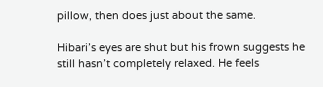pillow, then does just about the same.

Hibari’s eyes are shut but his frown suggests he still hasn’t completely relaxed. He feels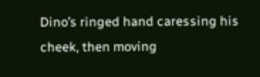Dino’s ringed hand caressing his cheek, then moving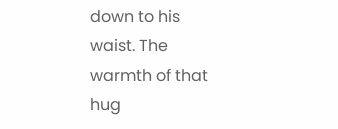down to his waist. The warmth of that hug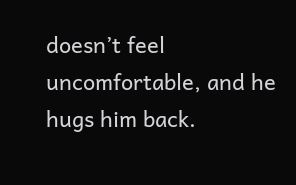doesn’t feel uncomfortable, and he hugs him back.